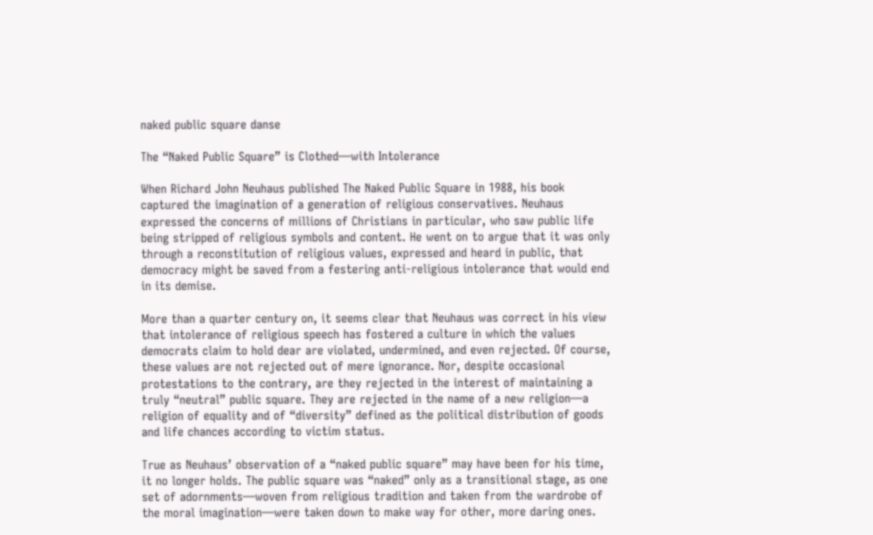naked public square danse

The “Naked Public Square” is Clothed—with Intolerance

When Richard John Neuhaus published The Naked Public Square in 1988, his book captured the imagination of a generation of religious conservatives. Neuhaus expressed the concerns of millions of Christians in particular, who saw public life being stripped of religious symbols and content. He went on to argue that it was only through a reconstitution of religious values, expressed and heard in public, that democracy might be saved from a festering anti-religious intolerance that would end in its demise.

More than a quarter century on, it seems clear that Neuhaus was correct in his view that intolerance of religious speech has fostered a culture in which the values democrats claim to hold dear are violated, undermined, and even rejected. Of course, these values are not rejected out of mere ignorance. Nor, despite occasional protestations to the contrary, are they rejected in the interest of maintaining a truly “neutral” public square. They are rejected in the name of a new religion—a religion of equality and of “diversity” defined as the political distribution of goods and life chances according to victim status.

True as Neuhaus’ observation of a “naked public square” may have been for his time, it no longer holds. The public square was “naked” only as a transitional stage, as one set of adornments—woven from religious tradition and taken from the wardrobe of the moral imagination—were taken down to make way for other, more daring ones.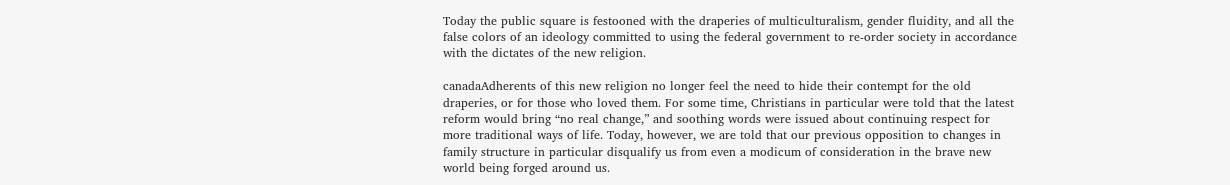Today the public square is festooned with the draperies of multiculturalism, gender fluidity, and all the false colors of an ideology committed to using the federal government to re-order society in accordance with the dictates of the new religion.

canadaAdherents of this new religion no longer feel the need to hide their contempt for the old draperies, or for those who loved them. For some time, Christians in particular were told that the latest reform would bring “no real change,” and soothing words were issued about continuing respect for more traditional ways of life. Today, however, we are told that our previous opposition to changes in family structure in particular disqualify us from even a modicum of consideration in the brave new world being forged around us.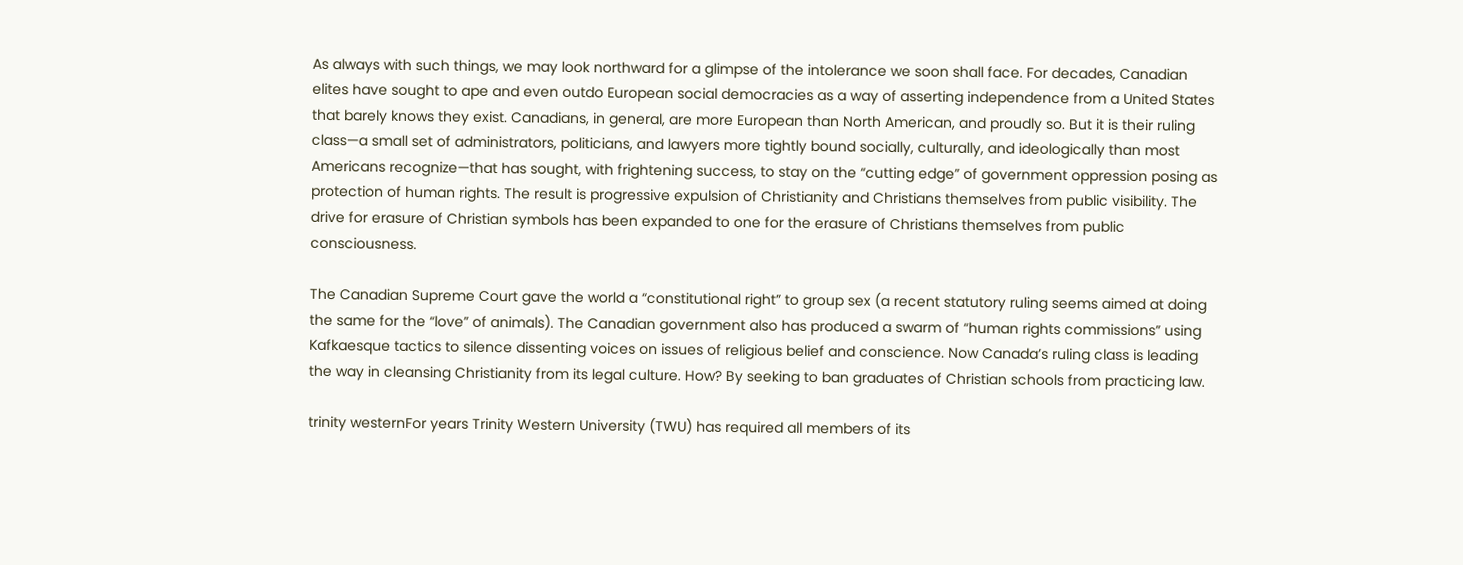As always with such things, we may look northward for a glimpse of the intolerance we soon shall face. For decades, Canadian elites have sought to ape and even outdo European social democracies as a way of asserting independence from a United States that barely knows they exist. Canadians, in general, are more European than North American, and proudly so. But it is their ruling class—a small set of administrators, politicians, and lawyers more tightly bound socially, culturally, and ideologically than most Americans recognize—that has sought, with frightening success, to stay on the “cutting edge” of government oppression posing as protection of human rights. The result is progressive expulsion of Christianity and Christians themselves from public visibility. The drive for erasure of Christian symbols has been expanded to one for the erasure of Christians themselves from public consciousness.

The Canadian Supreme Court gave the world a “constitutional right” to group sex (a recent statutory ruling seems aimed at doing the same for the “love” of animals). The Canadian government also has produced a swarm of “human rights commissions” using Kafkaesque tactics to silence dissenting voices on issues of religious belief and conscience. Now Canada’s ruling class is leading the way in cleansing Christianity from its legal culture. How? By seeking to ban graduates of Christian schools from practicing law.

trinity westernFor years Trinity Western University (TWU) has required all members of its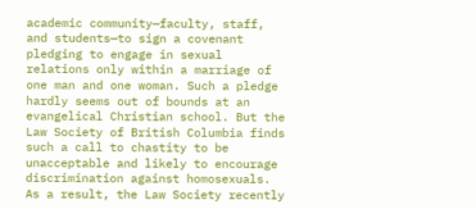academic community—faculty, staff, and students—to sign a covenant pledging to engage in sexual relations only within a marriage of one man and one woman. Such a pledge hardly seems out of bounds at an evangelical Christian school. But the Law Society of British Columbia finds such a call to chastity to be unacceptable and likely to encourage discrimination against homosexuals. As a result, the Law Society recently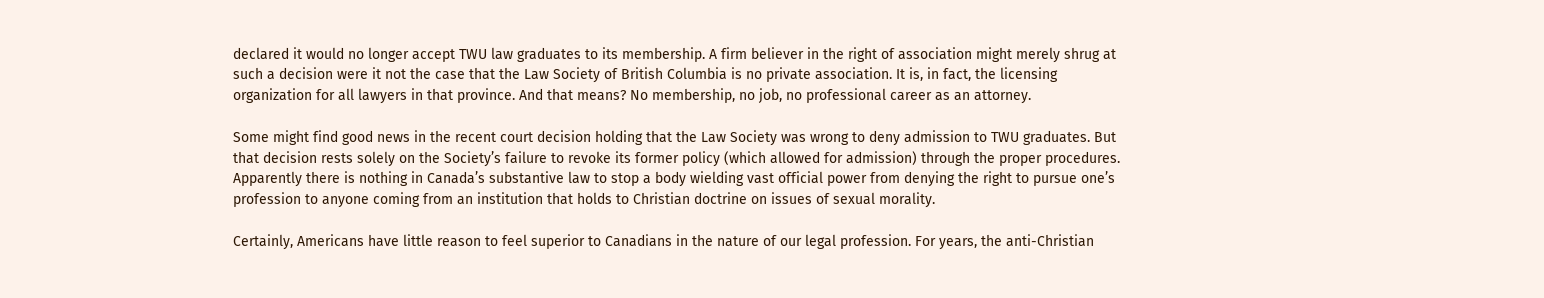declared it would no longer accept TWU law graduates to its membership. A firm believer in the right of association might merely shrug at such a decision were it not the case that the Law Society of British Columbia is no private association. It is, in fact, the licensing organization for all lawyers in that province. And that means? No membership, no job, no professional career as an attorney.

Some might find good news in the recent court decision holding that the Law Society was wrong to deny admission to TWU graduates. But that decision rests solely on the Society’s failure to revoke its former policy (which allowed for admission) through the proper procedures. Apparently there is nothing in Canada’s substantive law to stop a body wielding vast official power from denying the right to pursue one’s profession to anyone coming from an institution that holds to Christian doctrine on issues of sexual morality.

Certainly, Americans have little reason to feel superior to Canadians in the nature of our legal profession. For years, the anti-Christian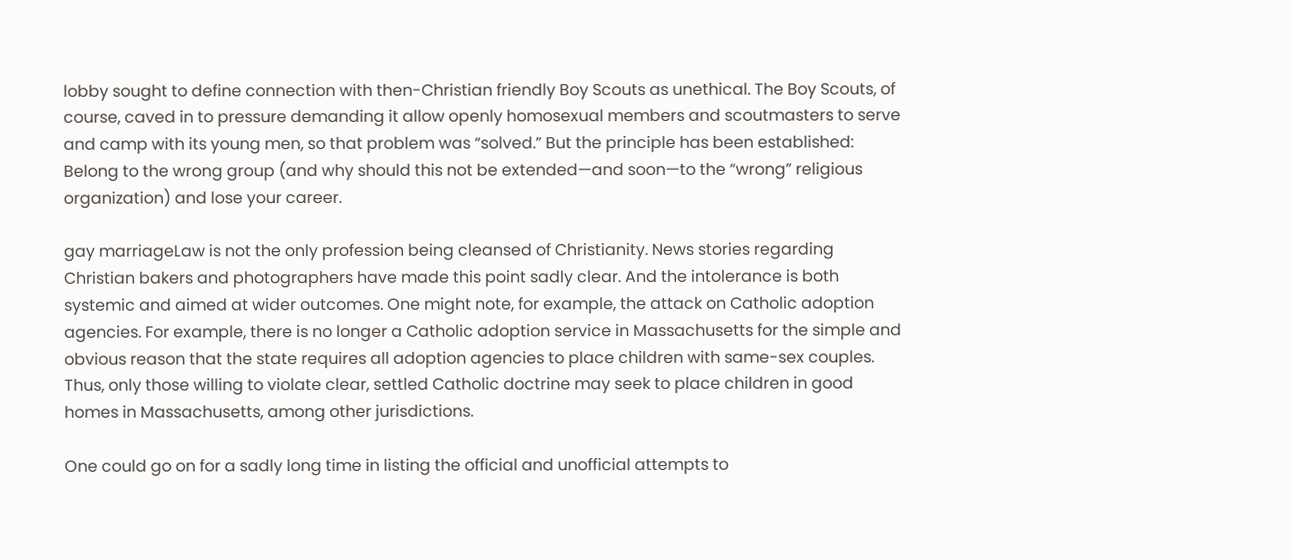lobby sought to define connection with then-Christian friendly Boy Scouts as unethical. The Boy Scouts, of course, caved in to pressure demanding it allow openly homosexual members and scoutmasters to serve and camp with its young men, so that problem was “solved.” But the principle has been established: Belong to the wrong group (and why should this not be extended—and soon—to the “wrong” religious organization) and lose your career.

gay marriageLaw is not the only profession being cleansed of Christianity. News stories regarding Christian bakers and photographers have made this point sadly clear. And the intolerance is both systemic and aimed at wider outcomes. One might note, for example, the attack on Catholic adoption agencies. For example, there is no longer a Catholic adoption service in Massachusetts for the simple and obvious reason that the state requires all adoption agencies to place children with same-sex couples. Thus, only those willing to violate clear, settled Catholic doctrine may seek to place children in good homes in Massachusetts, among other jurisdictions.

One could go on for a sadly long time in listing the official and unofficial attempts to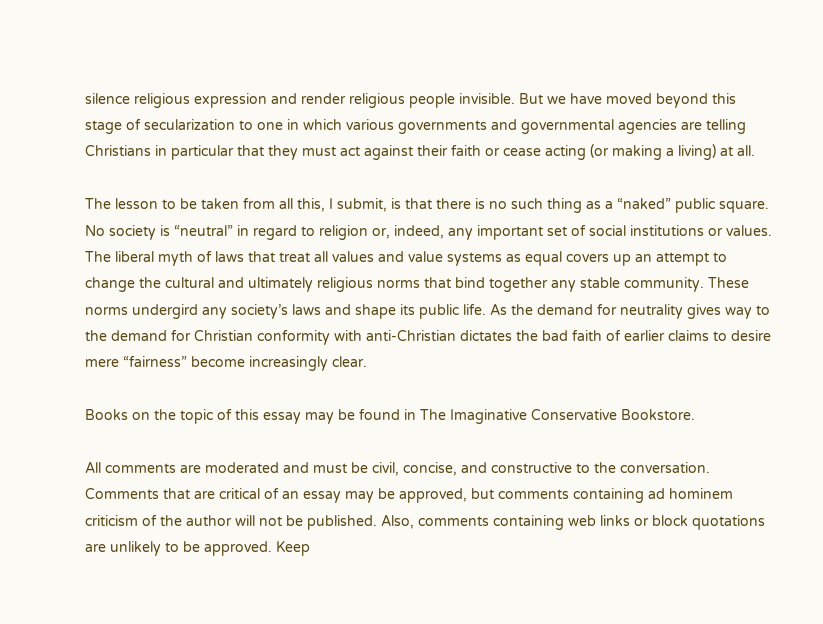silence religious expression and render religious people invisible. But we have moved beyond this stage of secularization to one in which various governments and governmental agencies are telling Christians in particular that they must act against their faith or cease acting (or making a living) at all.

The lesson to be taken from all this, I submit, is that there is no such thing as a “naked” public square. No society is “neutral” in regard to religion or, indeed, any important set of social institutions or values. The liberal myth of laws that treat all values and value systems as equal covers up an attempt to change the cultural and ultimately religious norms that bind together any stable community. These norms undergird any society’s laws and shape its public life. As the demand for neutrality gives way to the demand for Christian conformity with anti-Christian dictates the bad faith of earlier claims to desire mere “fairness” become increasingly clear.

Books on the topic of this essay may be found in The Imaginative Conservative Bookstore.

All comments are moderated and must be civil, concise, and constructive to the conversation. Comments that are critical of an essay may be approved, but comments containing ad hominem criticism of the author will not be published. Also, comments containing web links or block quotations are unlikely to be approved. Keep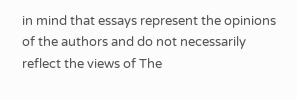in mind that essays represent the opinions of the authors and do not necessarily reflect the views of The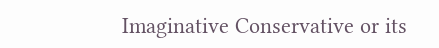Imaginative Conservative or its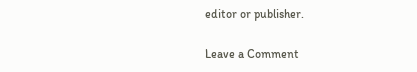editor or publisher.

Leave a Comment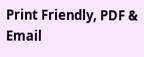Print Friendly, PDF & Email